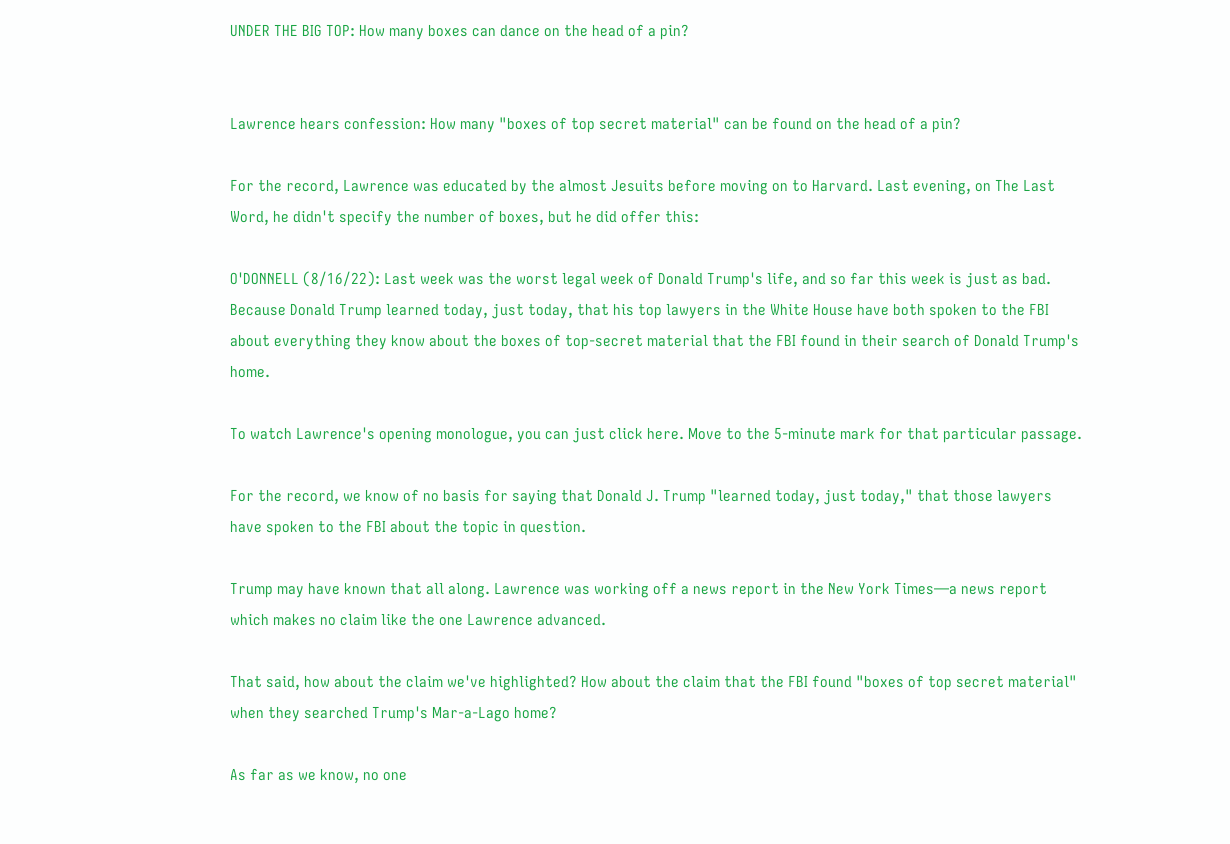UNDER THE BIG TOP: How many boxes can dance on the head of a pin?


Lawrence hears confession: How many "boxes of top secret material" can be found on the head of a pin?

For the record, Lawrence was educated by the almost Jesuits before moving on to Harvard. Last evening, on The Last Word, he didn't specify the number of boxes, but he did offer this:

O'DONNELL (8/16/22): Last week was the worst legal week of Donald Trump's life, and so far this week is just as bad. Because Donald Trump learned today, just today, that his top lawyers in the White House have both spoken to the FBI about everything they know about the boxes of top-secret material that the FBI found in their search of Donald Trump's home.

To watch Lawrence's opening monologue, you can just click here. Move to the 5-minute mark for that particular passage.

For the record, we know of no basis for saying that Donald J. Trump "learned today, just today," that those lawyers have spoken to the FBI about the topic in question.

Trump may have known that all along. Lawrence was working off a news report in the New York Times—a news report which makes no claim like the one Lawrence advanced.

That said, how about the claim we've highlighted? How about the claim that the FBI found "boxes of top secret material" when they searched Trump's Mar-a-Lago home?

As far as we know, no one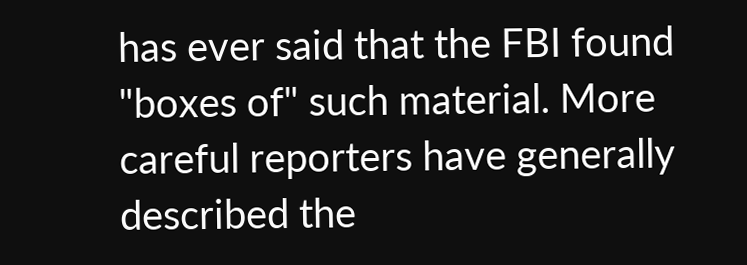has ever said that the FBI found "boxes of" such material. More careful reporters have generally described the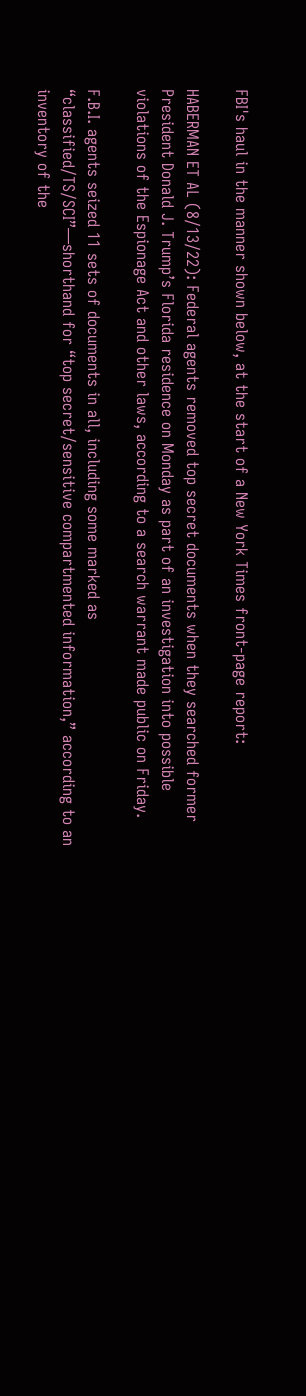FBI's haul in the manner shown below, at the start of a New York Times front-page report:

HABERMAN ET AL (8/13/22): Federal agents removed top secret documents when they searched former President Donald J. Trump’s Florida residence on Monday as part of an investigation into possible violations of the Espionage Act and other laws, according to a search warrant made public on Friday.

F.B.I. agents seized 11 sets of documents in all, including some marked as “classified/TS/SCI”—shorthand for “top secret/sensitive compartmented information,” according to an inventory of the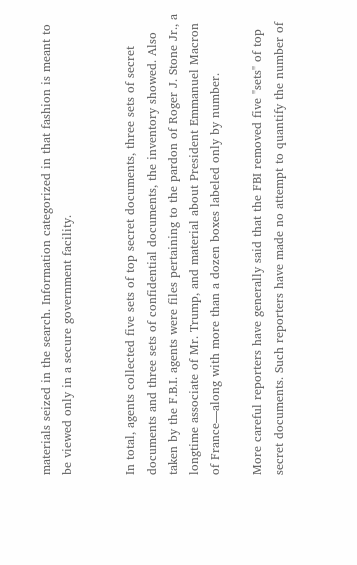materials seized in the search. Information categorized in that fashion is meant to be viewed only in a secure government facility.


In total, agents collected five sets of top secret documents, three sets of secret documents and three sets of confidential documents, the inventory showed. Also taken by the F.B.I. agents were files pertaining to the pardon of Roger J. Stone Jr., a longtime associate of Mr. Trump, and material about President Emmanuel Macron of France—along with more than a dozen boxes labeled only by number.

More careful reporters have generally said that the FBI removed five "sets" of top secret documents. Such reporters have made no attempt to quantify the number of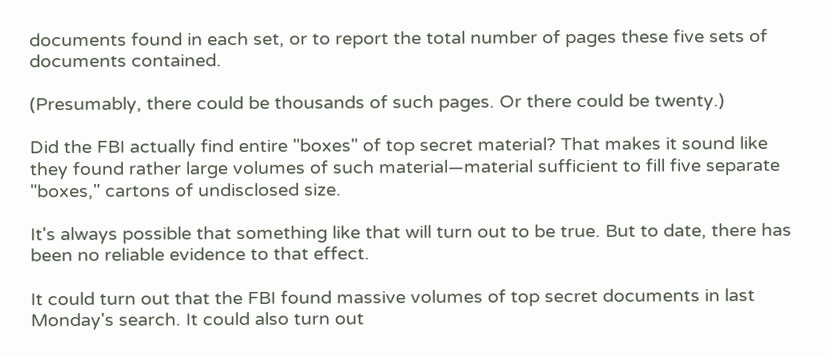documents found in each set, or to report the total number of pages these five sets of documents contained.

(Presumably, there could be thousands of such pages. Or there could be twenty.)

Did the FBI actually find entire "boxes" of top secret material? That makes it sound like they found rather large volumes of such material—material sufficient to fill five separate "boxes," cartons of undisclosed size.

It's always possible that something like that will turn out to be true. But to date, there has been no reliable evidence to that effect.

It could turn out that the FBI found massive volumes of top secret documents in last Monday's search. It could also turn out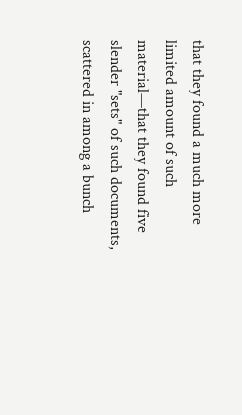that they found a much more limited amount of such material—that they found five slender "sets" of such documents, scattered in among a bunch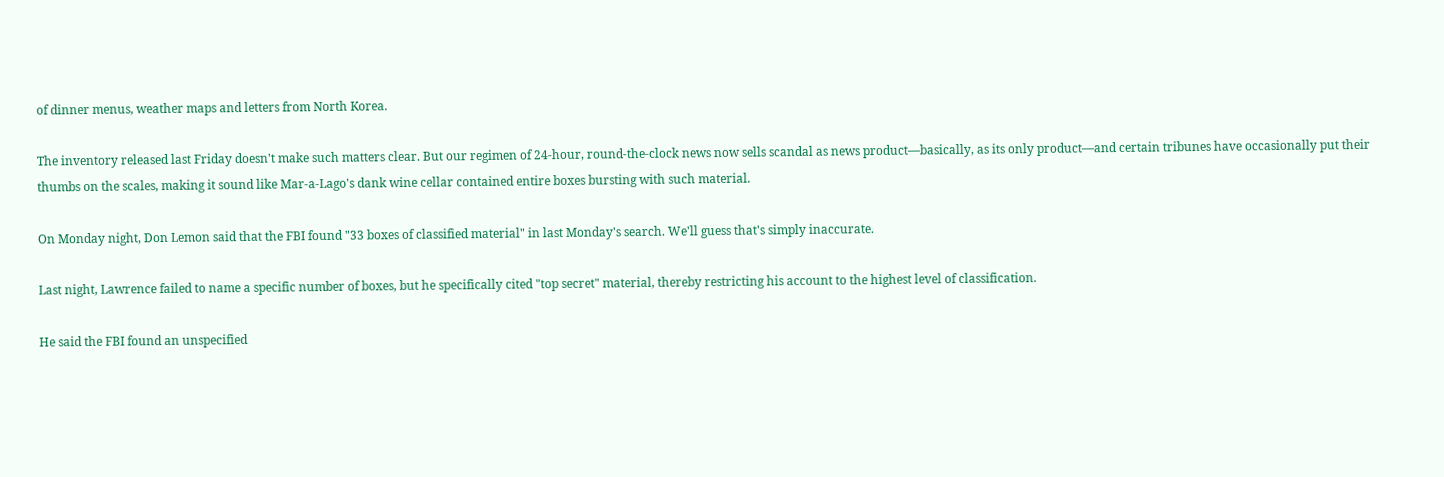of dinner menus, weather maps and letters from North Korea.

The inventory released last Friday doesn't make such matters clear. But our regimen of 24-hour, round-the-clock news now sells scandal as news product—basically, as its only product—and certain tribunes have occasionally put their thumbs on the scales, making it sound like Mar-a-Lago's dank wine cellar contained entire boxes bursting with such material.

On Monday night, Don Lemon said that the FBI found "33 boxes of classified material" in last Monday's search. We'll guess that's simply inaccurate.

Last night, Lawrence failed to name a specific number of boxes, but he specifically cited "top secret" material, thereby restricting his account to the highest level of classification.

He said the FBI found an unspecified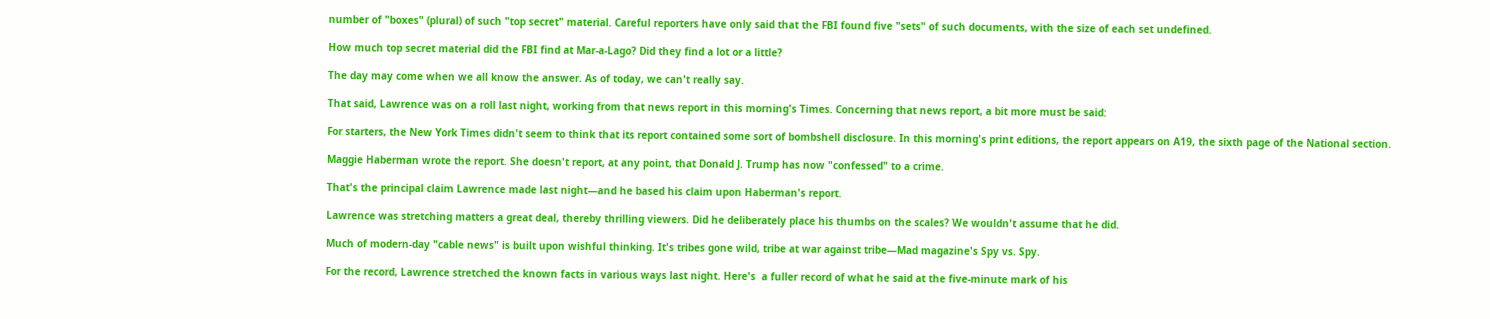number of "boxes" (plural) of such "top secret" material. Careful reporters have only said that the FBI found five "sets" of such documents, with the size of each set undefined.

How much top secret material did the FBI find at Mar-a-Lago? Did they find a lot or a little?

The day may come when we all know the answer. As of today, we can't really say.

That said, Lawrence was on a roll last night, working from that news report in this morning's Times. Concerning that news report, a bit more must be said:

For starters, the New York Times didn't seem to think that its report contained some sort of bombshell disclosure. In this morning's print editions, the report appears on A19, the sixth page of the National section.

Maggie Haberman wrote the report. She doesn't report, at any point, that Donald J. Trump has now "confessed" to a crime.

That's the principal claim Lawrence made last night—and he based his claim upon Haberman's report.

Lawrence was stretching matters a great deal, thereby thrilling viewers. Did he deliberately place his thumbs on the scales? We wouldn't assume that he did.

Much of modern-day "cable news" is built upon wishful thinking. It's tribes gone wild, tribe at war against tribe—Mad magazine's Spy vs. Spy.

For the record, Lawrence stretched the known facts in various ways last night. Here's  a fuller record of what he said at the five-minute mark of his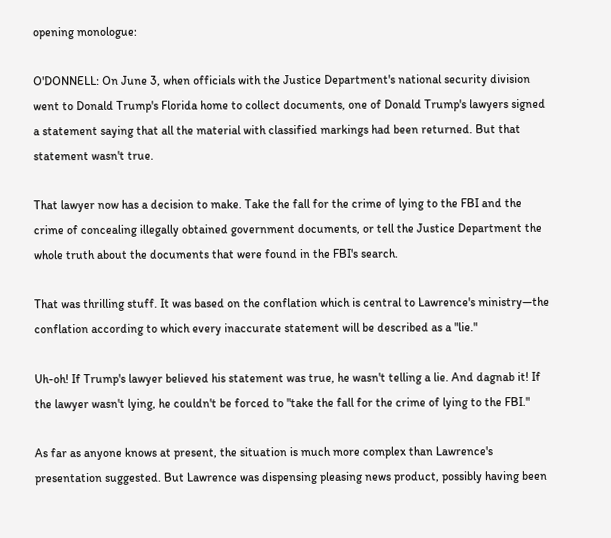opening monologue:

O'DONNELL: On June 3, when officials with the Justice Department's national security division went to Donald Trump's Florida home to collect documents, one of Donald Trump's lawyers signed a statement saying that all the material with classified markings had been returned. But that statement wasn't true.

That lawyer now has a decision to make. Take the fall for the crime of lying to the FBI and the crime of concealing illegally obtained government documents, or tell the Justice Department the whole truth about the documents that were found in the FBI's search.

That was thrilling stuff. It was based on the conflation which is central to Lawrence's ministry—the conflation according to which every inaccurate statement will be described as a "lie."

Uh-oh! If Trump's lawyer believed his statement was true, he wasn't telling a lie. And dagnab it! If the lawyer wasn't lying, he couldn't be forced to "take the fall for the crime of lying to the FBI."

As far as anyone knows at present, the situation is much more complex than Lawrence's presentation suggested. But Lawrence was dispensing pleasing news product, possibly having been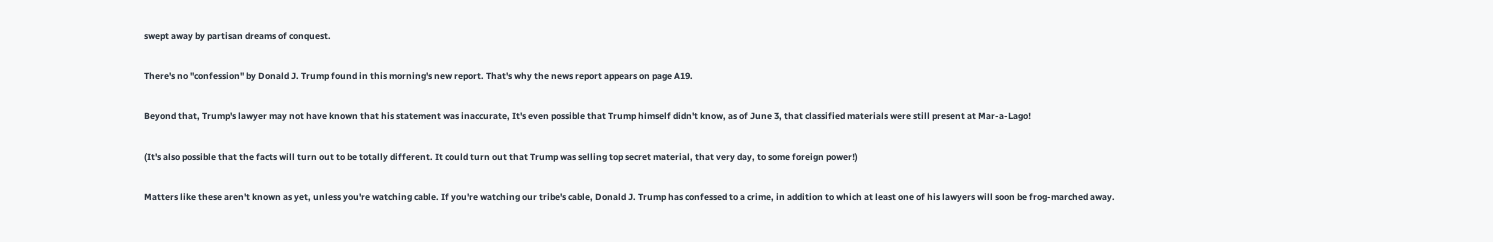swept away by partisan dreams of conquest.

There's no "confession" by Donald J. Trump found in this morning's new report. That's why the news report appears on page A19.

Beyond that, Trump's lawyer may not have known that his statement was inaccurate, It's even possible that Trump himself didn't know, as of June 3, that classified materials were still present at Mar-a-Lago!

(It's also possible that the facts will turn out to be totally different. It could turn out that Trump was selling top secret material, that very day, to some foreign power!)

Matters like these aren't known as yet, unless you're watching cable. If you're watching our tribe's cable, Donald J. Trump has confessed to a crime, in addition to which at least one of his lawyers will soon be frog-marched away.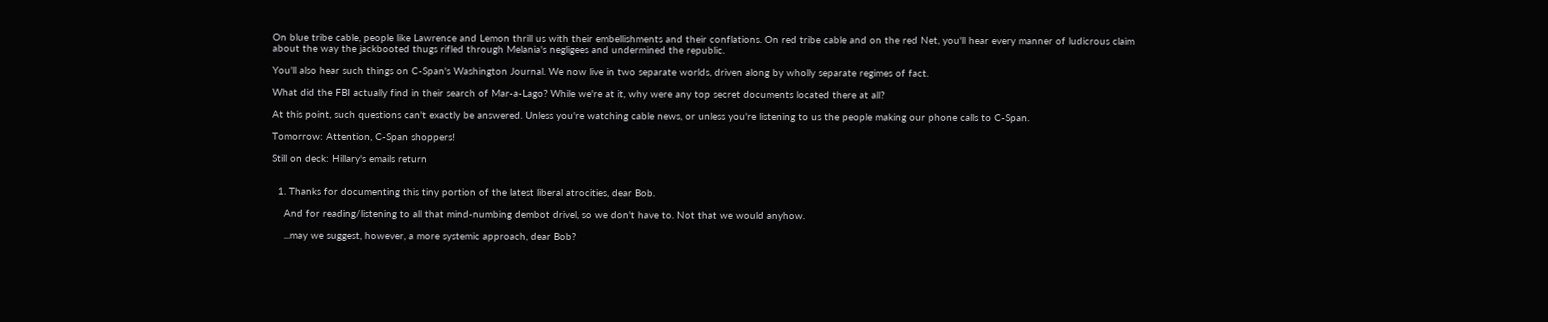On blue tribe cable, people like Lawrence and Lemon thrill us with their embellishments and their conflations. On red tribe cable and on the red Net, you'll hear every manner of ludicrous claim about the way the jackbooted thugs rifled through Melania's negligees and undermined the republic.

You'll also hear such things on C-Span's Washington Journal. We now live in two separate worlds, driven along by wholly separate regimes of fact.

What did the FBI actually find in their search of Mar-a-Lago? While we're at it, why were any top secret documents located there at all?

At this point, such questions can't exactly be answered. Unless you're watching cable news, or unless you're listening to us the people making our phone calls to C-Span.

Tomorrow: Attention, C-Span shoppers!

Still on deck: Hillary's emails return


  1. Thanks for documenting this tiny portion of the latest liberal atrocities, dear Bob.

    And for reading/listening to all that mind-numbing dembot drivel, so we don't have to. Not that we would anyhow.

    ...may we suggest, however, a more systemic approach, dear Bob?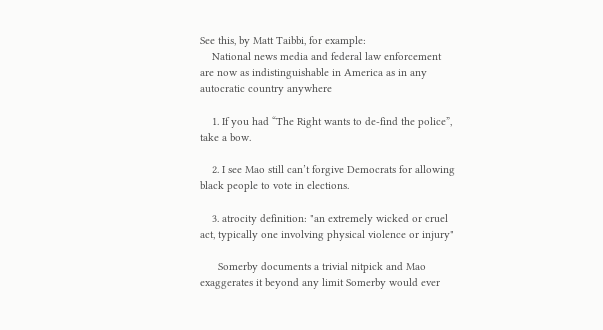See this, by Matt Taibbi, for example:
    National news media and federal law enforcement are now as indistinguishable in America as in any autocratic country anywhere

    1. If you had “The Right wants to de-find the police”, take a bow.

    2. I see Mao still can’t forgive Democrats for allowing black people to vote in elections.

    3. atrocity definition: "an extremely wicked or cruel act, typically one involving physical violence or injury"

      Somerby documents a trivial nitpick and Mao exaggerates it beyond any limit Somerby would ever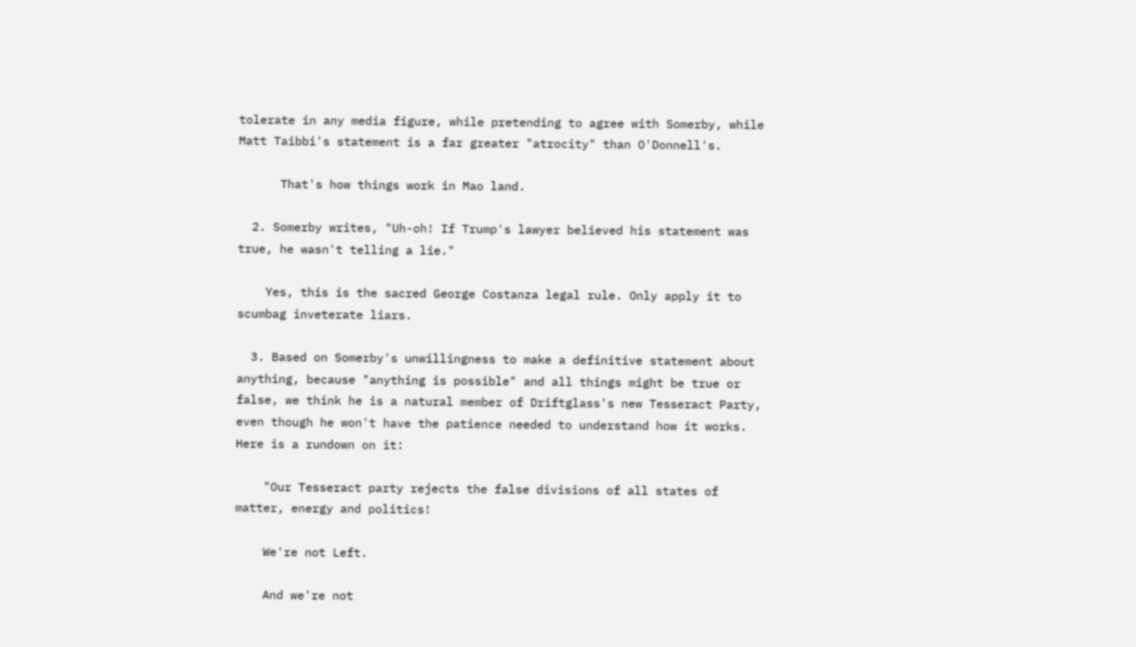tolerate in any media figure, while pretending to agree with Somerby, while Matt Taibbi's statement is a far greater "atrocity" than O'Donnell's.

      That's how things work in Mao land.

  2. Somerby writes, "Uh-oh! If Trump's lawyer believed his statement was true, he wasn't telling a lie."

    Yes, this is the sacred George Costanza legal rule. Only apply it to scumbag inveterate liars.

  3. Based on Somerby's unwillingness to make a definitive statement about anything, because "anything is possible" and all things might be true or false, we think he is a natural member of Driftglass's new Tesseract Party, even though he won't have the patience needed to understand how it works. Here is a rundown on it:

    "Our Tesseract party rejects the false divisions of all states of matter, energy and politics!

    We're not Left.

    And we're not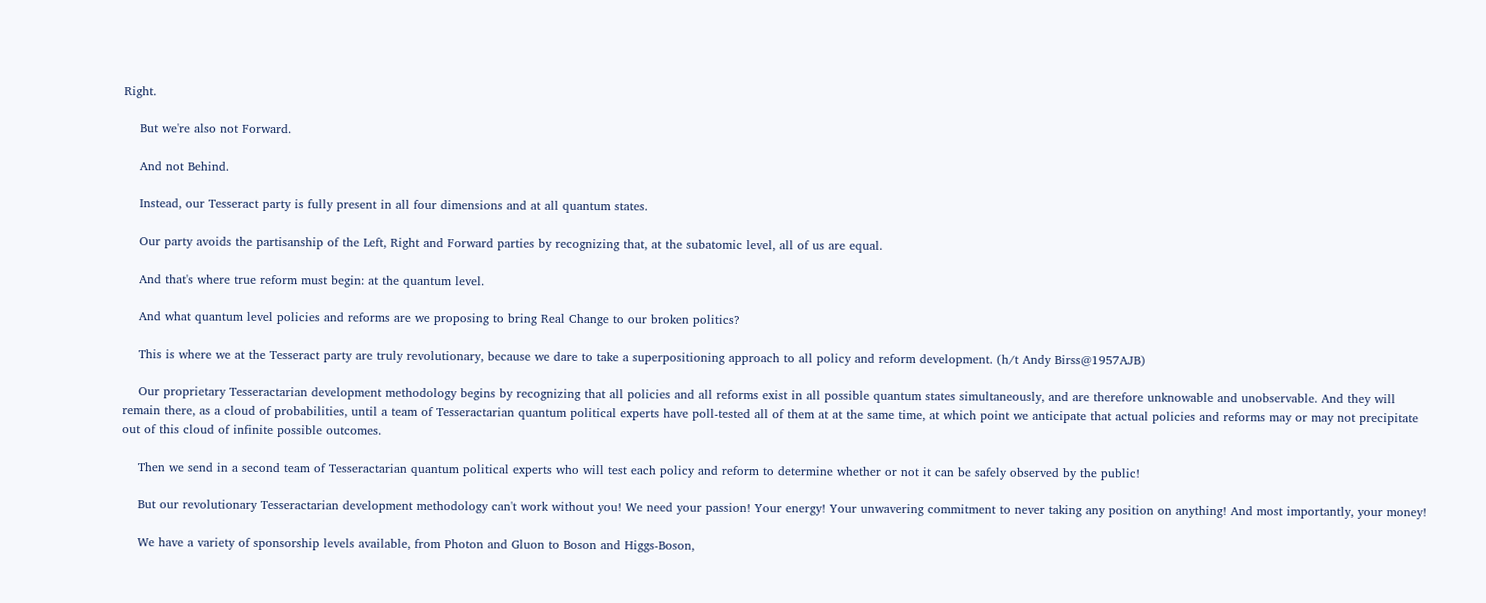Right.

    But we're also not Forward.

    And not Behind.

    Instead, our Tesseract party is fully present in all four dimensions and at all quantum states.

    Our party avoids the partisanship of the Left, Right and Forward parties by recognizing that, at the subatomic level, all of us are equal.

    And that's where true reform must begin: at the quantum level.

    And what quantum level policies and reforms are we proposing to bring Real Change to our broken politics?

    This is where we at the Tesseract party are truly revolutionary, because we dare to take a superpositioning approach to all policy and reform development. (h/t Andy Birss@1957AJB)

    Our proprietary Tesseractarian development methodology begins by recognizing that all policies and all reforms exist in all possible quantum states simultaneously, and are therefore unknowable and unobservable. And they will remain there, as a cloud of probabilities, until a team of Tesseractarian quantum political experts have poll-tested all of them at at the same time, at which point we anticipate that actual policies and reforms may or may not precipitate out of this cloud of infinite possible outcomes.

    Then we send in a second team of Tesseractarian quantum political experts who will test each policy and reform to determine whether or not it can be safely observed by the public!

    But our revolutionary Tesseractarian development methodology can't work without you! We need your passion! Your energy! Your unwavering commitment to never taking any position on anything! And most importantly, your money!

    We have a variety of sponsorship levels available, from Photon and Gluon to Boson and Higgs-Boson,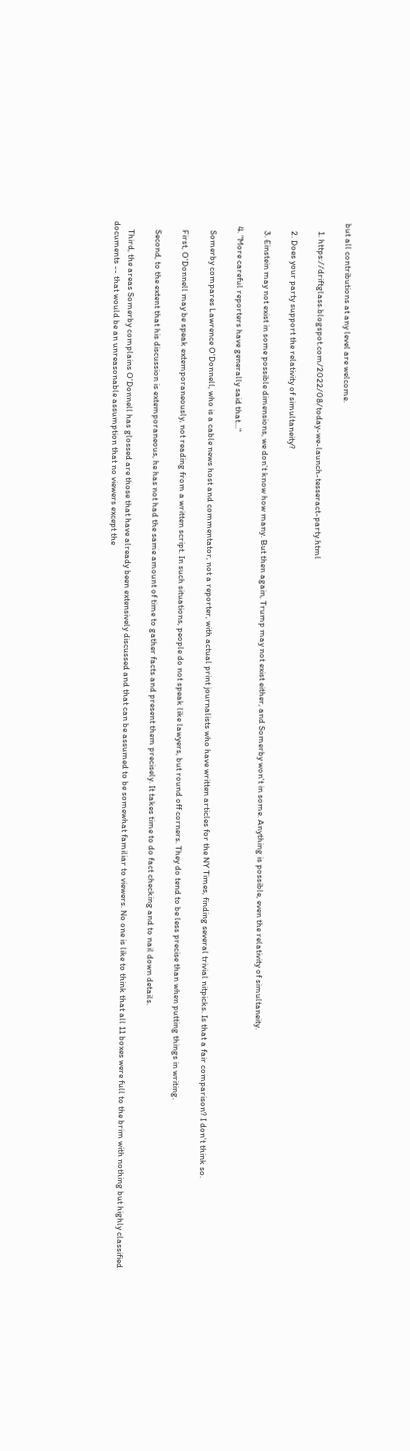but all contributions at any level are welcome.

    1. https://driftglass.blogspot.com/2022/08/today-we-launch-tesseract-party.html

    2. Does your party support the relativity of simultaneity?

    3. Einstein may not exist in some possible dimensions, we don't know how many. But then again, Trump may not exist either, and Somerby won't in some. Anything is possible, even the relativity of simultaneity.

  4. "More careful reporters have generally said that..."

    Somerby compares Lawrence O'Donnell, who is a cable news host and commentator, not a reporter, with actual print journalists who have written articles for the NY Times, finding several trivial nitpicks. Is that a fair comparison? I don't think so.

    First, O'Donnell may be speak extemporaneously, not reading from a written script. In such situations, people do not speak like lawyers, but round off corners. They do tend to be less precise than when putting things in writing.

    Second, to the extent that his discussion is extemporaneous, he has not had the same amount of time to gather facts and present them precisely. It takes time to do fact checking and to nail down details.

    Third, the areas Somerby complains O'Donnell has glossed are those that have already been extensively discussed and that can be assumed to be somewhat familiar to viewers. No one is like to think that all 11 boxes were full to the brim with nothing but highly classified documents -- that would be an unreasonable assumption that no viewers except the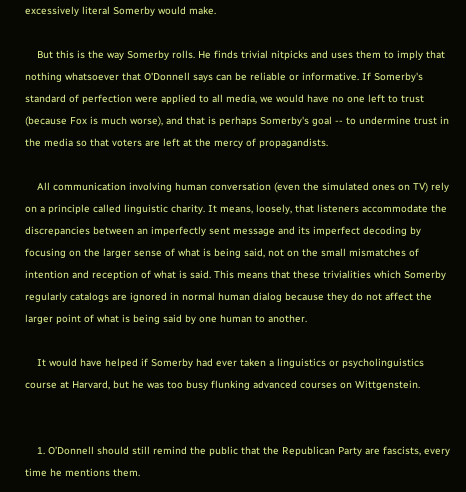excessively literal Somerby would make.

    But this is the way Somerby rolls. He finds trivial nitpicks and uses them to imply that nothing whatsoever that O'Donnell says can be reliable or informative. If Somerby's standard of perfection were applied to all media, we would have no one left to trust (because Fox is much worse), and that is perhaps Somerby's goal -- to undermine trust in the media so that voters are left at the mercy of propagandists.

    All communication involving human conversation (even the simulated ones on TV) rely on a principle called linguistic charity. It means, loosely, that listeners accommodate the discrepancies between an imperfectly sent message and its imperfect decoding by focusing on the larger sense of what is being said, not on the small mismatches of intention and reception of what is said. This means that these trivialities which Somerby regularly catalogs are ignored in normal human dialog because they do not affect the larger point of what is being said by one human to another.

    It would have helped if Somerby had ever taken a linguistics or psycholinguistics course at Harvard, but he was too busy flunking advanced courses on Wittgenstein.


    1. O’Donnell should still remind the public that the Republican Party are fascists, every time he mentions them.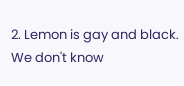2. Lemon is gay and black. We don't know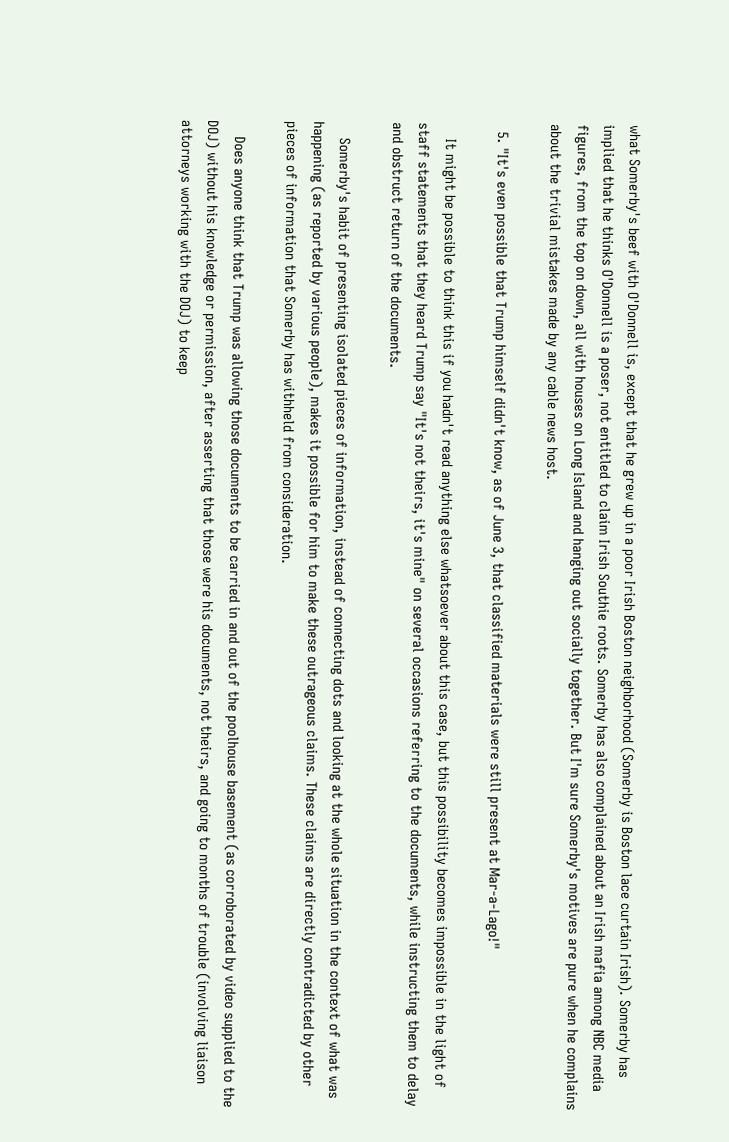what Somerby's beef with O'Donnell is, except that he grew up in a poor Irish Boston neighborhood (Somerby is Boston lace curtain Irish). Somerby has implied that he thinks O'Donnell is a poser, not entitled to claim Irish Southie roots. Somerby has also complained about an Irish mafia among NBC media figures, from the top on down, all with houses on Long Island and hanging out socially together. But I'm sure Somerby's motives are pure when he complains about the trivial mistakes made by any cable news host.

  5. "It's even possible that Trump himself didn't know, as of June 3, that classified materials were still present at Mar-a-Lago!"

    It might be possible to think this if you hadn't read anything else whatsoever about this case, but this possibility becomes impossible in the light of staff statements that they heard Trump say "It's not theirs, it's mine" on several occasions referring to the documents, while instructing them to delay and obstruct return of the documents.

    Somerby's habit of presenting isolated pieces of information, instead of connecting dots and looking at the whole situation in the context of what was happening (as reported by various people), makes it possible for him to make these outrageous claims. These claims are directly contradicted by other pieces of information that Somerby has withheld from consideration.

    Does anyone think that Trump was allowing those documents to be carried in and out of the poolhouse basement (as corroborated by video supplied to the DOJ) without his knowledge or permission, after asserting that those were his documents, not theirs, and going to months of trouble (involving liaison attorneys working with the DOJ) to keep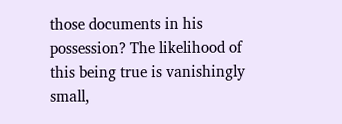those documents in his possession? The likelihood of this being true is vanishingly small,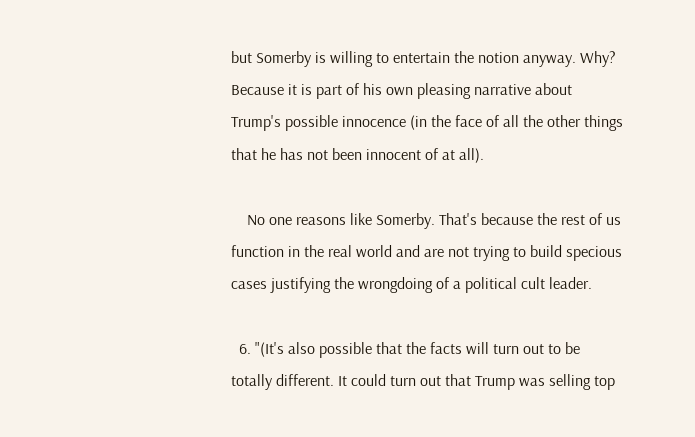but Somerby is willing to entertain the notion anyway. Why? Because it is part of his own pleasing narrative about Trump's possible innocence (in the face of all the other things that he has not been innocent of at all).

    No one reasons like Somerby. That's because the rest of us function in the real world and are not trying to build specious cases justifying the wrongdoing of a political cult leader.

  6. "(It's also possible that the facts will turn out to be totally different. It could turn out that Trump was selling top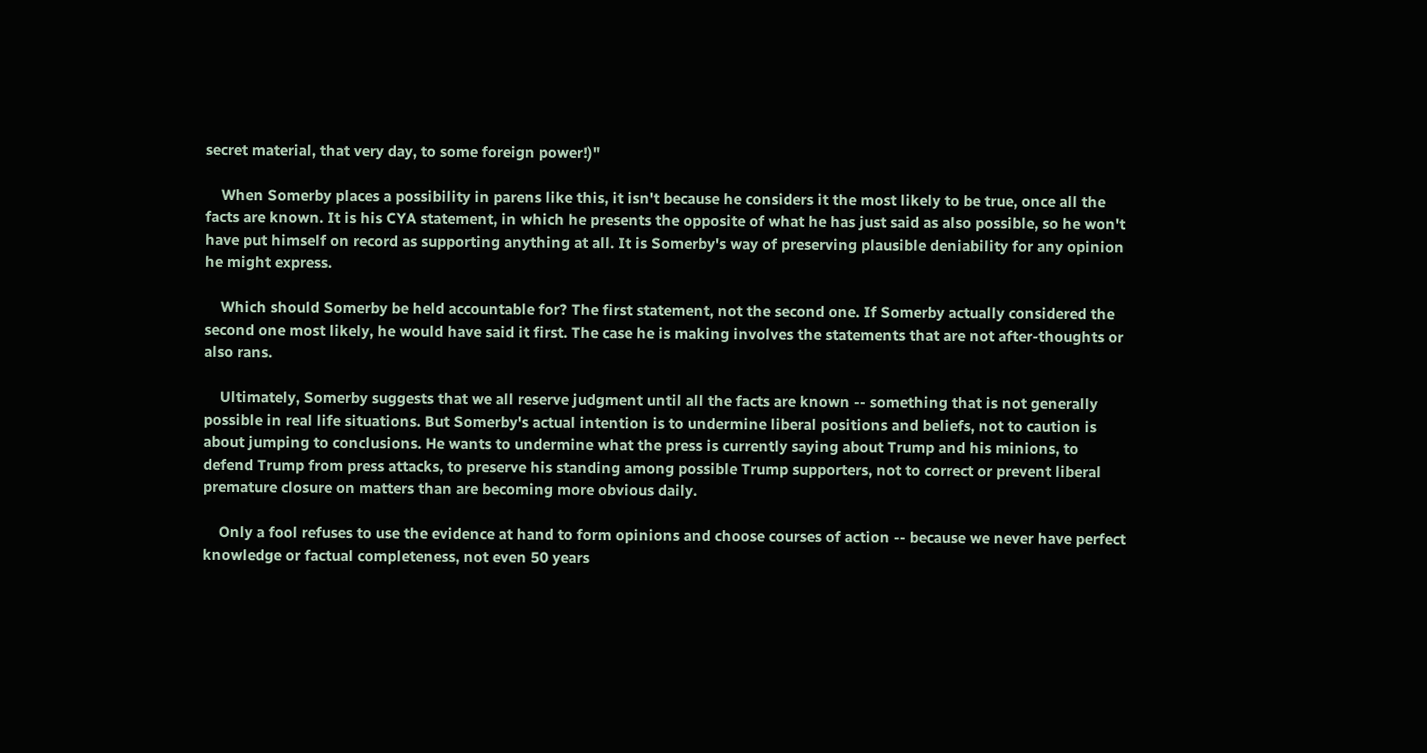secret material, that very day, to some foreign power!)"

    When Somerby places a possibility in parens like this, it isn't because he considers it the most likely to be true, once all the facts are known. It is his CYA statement, in which he presents the opposite of what he has just said as also possible, so he won't have put himself on record as supporting anything at all. It is Somerby's way of preserving plausible deniability for any opinion he might express.

    Which should Somerby be held accountable for? The first statement, not the second one. If Somerby actually considered the second one most likely, he would have said it first. The case he is making involves the statements that are not after-thoughts or also rans.

    Ultimately, Somerby suggests that we all reserve judgment until all the facts are known -- something that is not generally possible in real life situations. But Somerby's actual intention is to undermine liberal positions and beliefs, not to caution is about jumping to conclusions. He wants to undermine what the press is currently saying about Trump and his minions, to defend Trump from press attacks, to preserve his standing among possible Trump supporters, not to correct or prevent liberal premature closure on matters than are becoming more obvious daily.

    Only a fool refuses to use the evidence at hand to form opinions and choose courses of action -- because we never have perfect knowledge or factual completeness, not even 50 years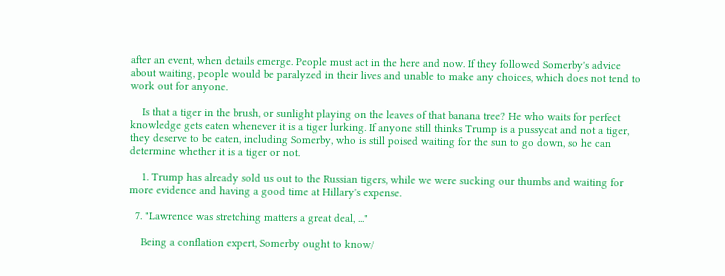after an event, when details emerge. People must act in the here and now. If they followed Somerby's advice about waiting, people would be paralyzed in their lives and unable to make any choices, which does not tend to work out for anyone.

    Is that a tiger in the brush, or sunlight playing on the leaves of that banana tree? He who waits for perfect knowledge gets eaten whenever it is a tiger lurking. If anyone still thinks Trump is a pussycat and not a tiger, they deserve to be eaten, including Somerby, who is still poised waiting for the sun to go down, so he can determine whether it is a tiger or not.

    1. Trump has already sold us out to the Russian tigers, while we were sucking our thumbs and waiting for more evidence and having a good time at Hillary's expense.

  7. "Lawrence was stretching matters a great deal, ..."

    Being a conflation expert, Somerby ought to know/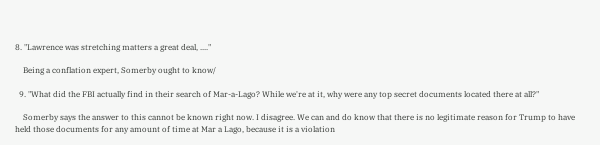8. "Lawrence was stretching matters a great deal, ...."

    Being a conflation expert, Somerby ought to know/

  9. "What did the FBI actually find in their search of Mar-a-Lago? While we're at it, why were any top secret documents located there at all?"

    Somerby says the answer to this cannot be known right now. I disagree. We can and do know that there is no legitimate reason for Trump to have held those documents for any amount of time at Mar a Lago, because it is a violation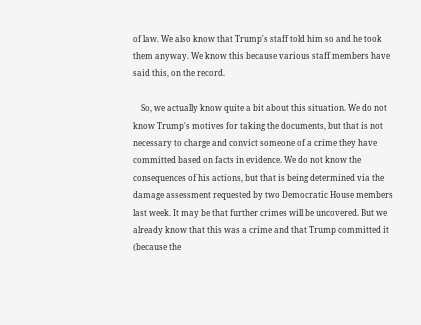of law. We also know that Trump's staff told him so and he took them anyway. We know this because various staff members have said this, on the record.

    So, we actually know quite a bit about this situation. We do not know Trump's motives for taking the documents, but that is not necessary to charge and convict someone of a crime they have committed based on facts in evidence. We do not know the consequences of his actions, but that is being determined via the damage assessment requested by two Democratic House members last week. It may be that further crimes will be uncovered. But we already know that this was a crime and that Trump committed it (because the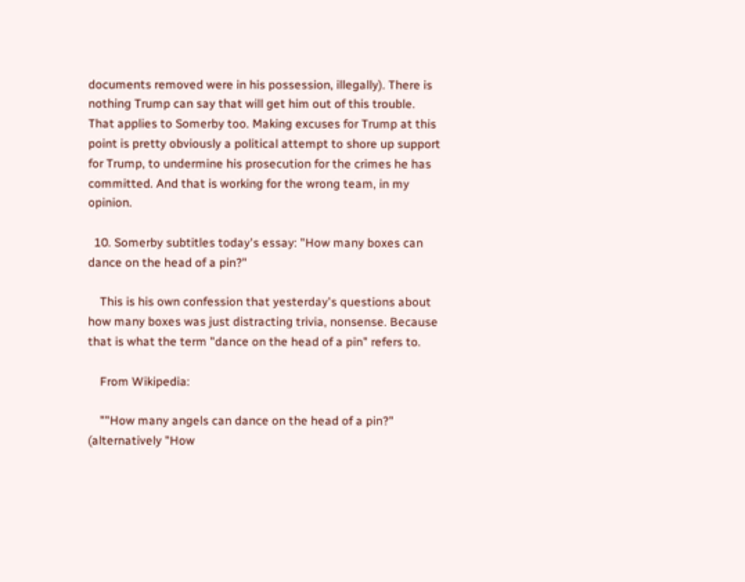documents removed were in his possession, illegally). There is nothing Trump can say that will get him out of this trouble. That applies to Somerby too. Making excuses for Trump at this point is pretty obviously a political attempt to shore up support for Trump, to undermine his prosecution for the crimes he has committed. And that is working for the wrong team, in my opinion.

  10. Somerby subtitles today's essay: "How many boxes can dance on the head of a pin?"

    This is his own confession that yesterday's questions about how many boxes was just distracting trivia, nonsense. Because that is what the term "dance on the head of a pin" refers to.

    From Wikipedia:

    ""How many angels can dance on the head of a pin?" (alternatively "How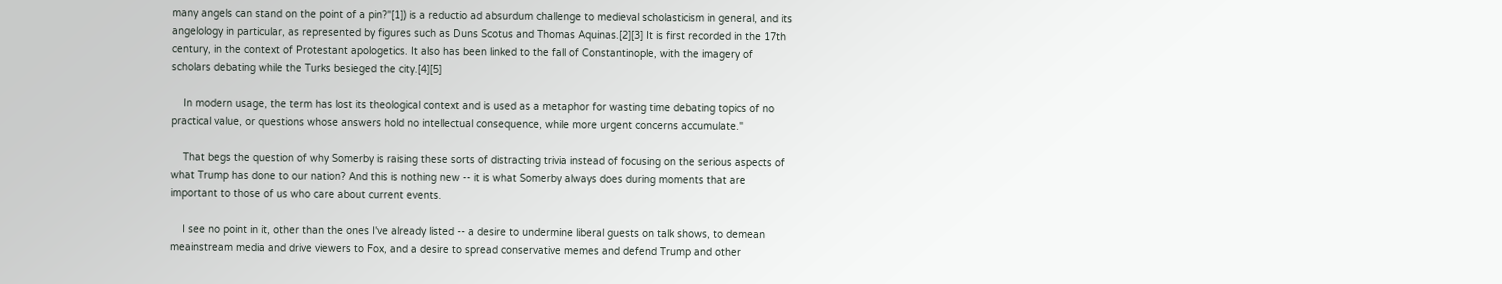many angels can stand on the point of a pin?"[1]) is a reductio ad absurdum challenge to medieval scholasticism in general, and its angelology in particular, as represented by figures such as Duns Scotus and Thomas Aquinas.[2][3] It is first recorded in the 17th century, in the context of Protestant apologetics. It also has been linked to the fall of Constantinople, with the imagery of scholars debating while the Turks besieged the city.[4][5]

    In modern usage, the term has lost its theological context and is used as a metaphor for wasting time debating topics of no practical value, or questions whose answers hold no intellectual consequence, while more urgent concerns accumulate."

    That begs the question of why Somerby is raising these sorts of distracting trivia instead of focusing on the serious aspects of what Trump has done to our nation? And this is nothing new -- it is what Somerby always does during moments that are important to those of us who care about current events.

    I see no point in it, other than the ones I've already listed -- a desire to undermine liberal guests on talk shows, to demean meainstream media and drive viewers to Fox, and a desire to spread conservative memes and defend Trump and other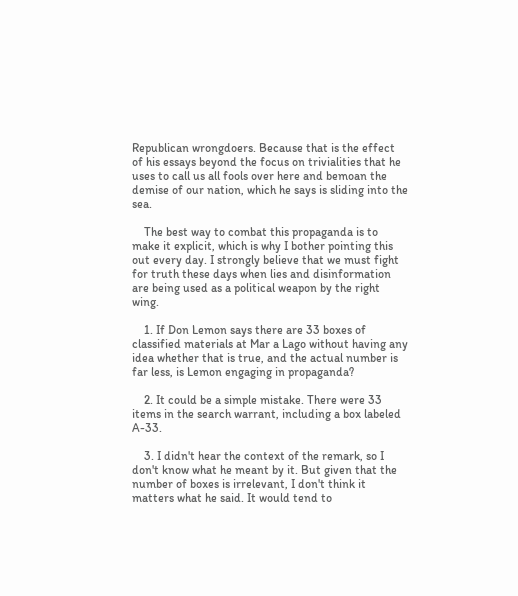Republican wrongdoers. Because that is the effect of his essays beyond the focus on trivialities that he uses to call us all fools over here and bemoan the demise of our nation, which he says is sliding into the sea.

    The best way to combat this propaganda is to make it explicit, which is why I bother pointing this out every day. I strongly believe that we must fight for truth these days when lies and disinformation are being used as a political weapon by the right wing.

    1. If Don Lemon says there are 33 boxes of classified materials at Mar a Lago without having any idea whether that is true, and the actual number is far less, is Lemon engaging in propaganda?

    2. It could be a simple mistake. There were 33 items in the search warrant, including a box labeled A-33.

    3. I didn't hear the context of the remark, so I don't know what he meant by it. But given that the number of boxes is irrelevant, I don't think it matters what he said. It would tend to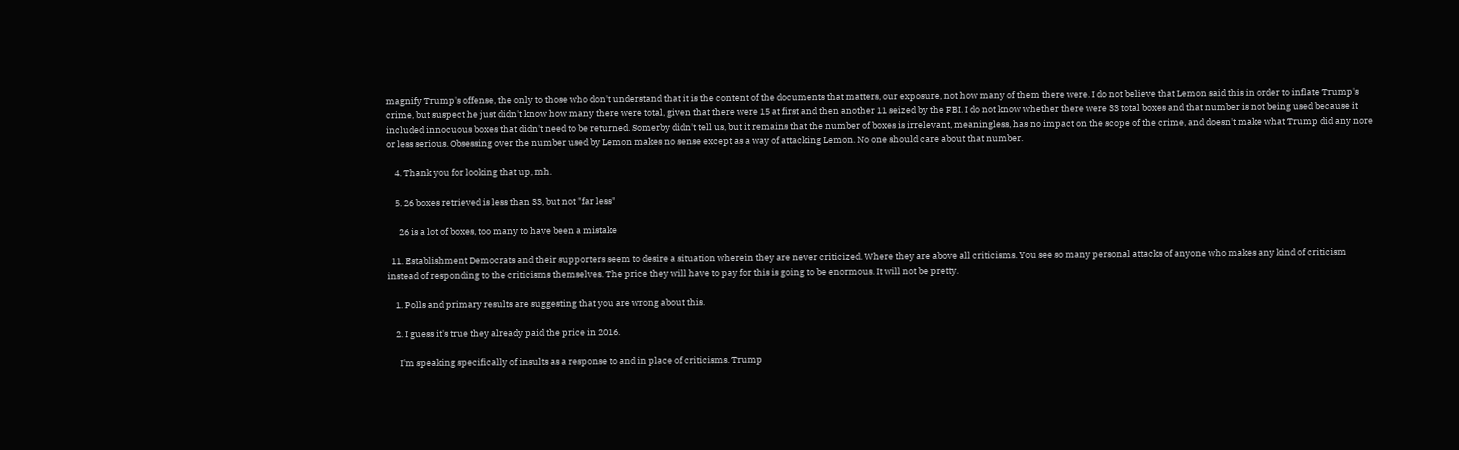magnify Trump's offense, the only to those who don't understand that it is the content of the documents that matters, our exposure, not how many of them there were. I do not believe that Lemon said this in order to inflate Trump's crime, but suspect he just didn't know how many there were total, given that there were 15 at first and then another 11 seized by the FBI. I do not know whether there were 33 total boxes and that number is not being used because it included innocuous boxes that didn't need to be returned. Somerby didn't tell us, but it remains that the number of boxes is irrelevant, meaningless, has no impact on the scope of the crime, and doesn't make what Trump did any nore or less serious. Obsessing over the number used by Lemon makes no sense except as a way of attacking Lemon. No one should care about that number.

    4. Thank you for looking that up, mh.

    5. 26 boxes retrieved is less than 33, but not "far less"

      26 is a lot of boxes, too many to have been a mistake

  11. Establishment Democrats and their supporters seem to desire a situation wherein they are never criticized. Where they are above all criticisms. You see so many personal attacks of anyone who makes any kind of criticism instead of responding to the criticisms themselves. The price they will have to pay for this is going to be enormous. It will not be pretty.

    1. Polls and primary results are suggesting that you are wrong about this.

    2. I guess it's true they already paid the price in 2016.

      I'm speaking specifically of insults as a response to and in place of criticisms. Trump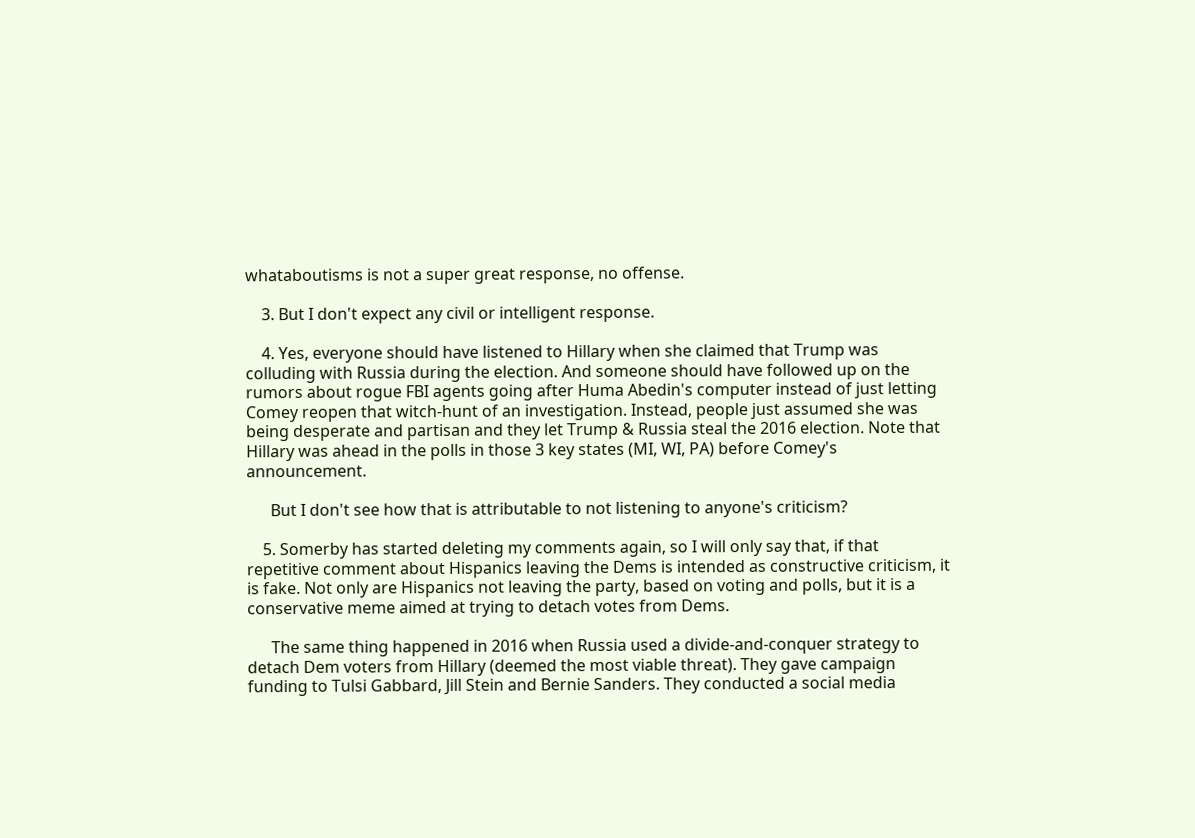whataboutisms is not a super great response, no offense.

    3. But I don't expect any civil or intelligent response.

    4. Yes, everyone should have listened to Hillary when she claimed that Trump was colluding with Russia during the election. And someone should have followed up on the rumors about rogue FBI agents going after Huma Abedin's computer instead of just letting Comey reopen that witch-hunt of an investigation. Instead, people just assumed she was being desperate and partisan and they let Trump & Russia steal the 2016 election. Note that Hillary was ahead in the polls in those 3 key states (MI, WI, PA) before Comey's announcement.

      But I don't see how that is attributable to not listening to anyone's criticism?

    5. Somerby has started deleting my comments again, so I will only say that, if that repetitive comment about Hispanics leaving the Dems is intended as constructive criticism, it is fake. Not only are Hispanics not leaving the party, based on voting and polls, but it is a conservative meme aimed at trying to detach votes from Dems.

      The same thing happened in 2016 when Russia used a divide-and-conquer strategy to detach Dem voters from Hillary (deemed the most viable threat). They gave campaign funding to Tulsi Gabbard, Jill Stein and Bernie Sanders. They conducted a social media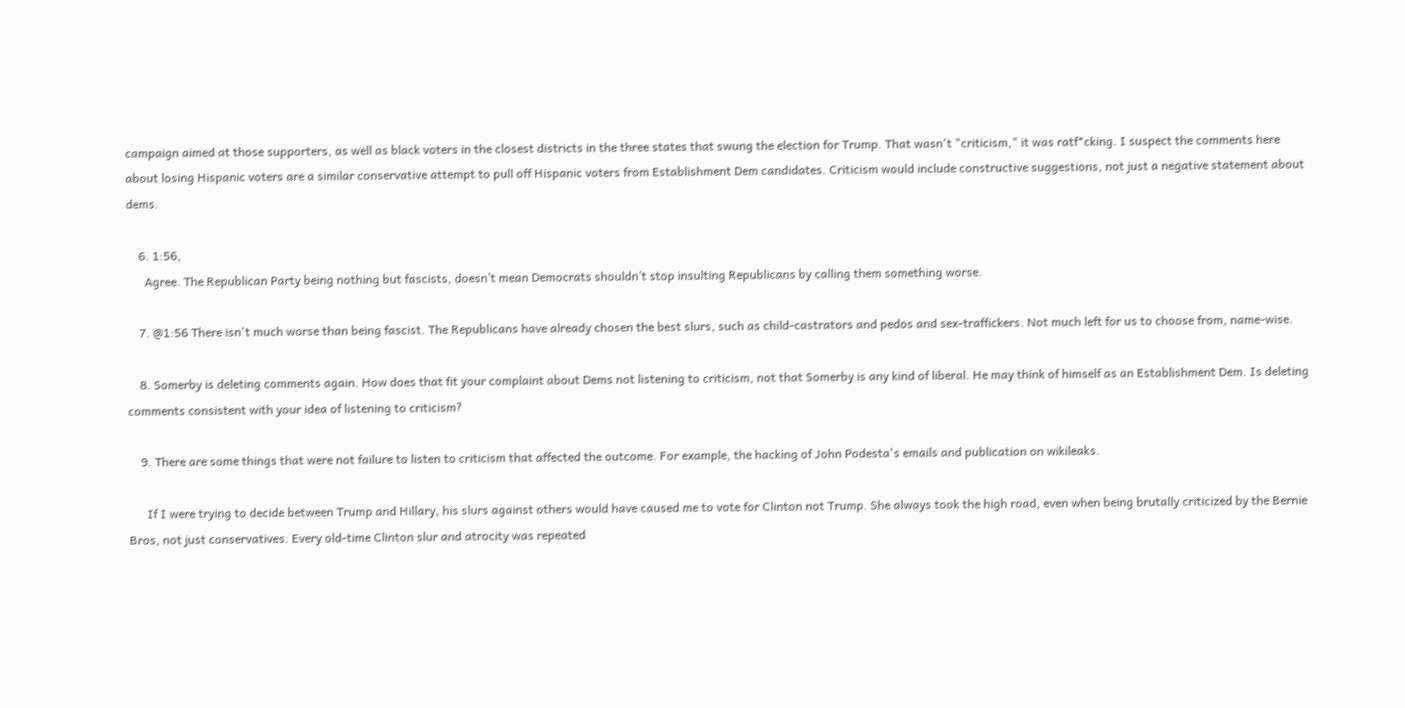campaign aimed at those supporters, as well as black voters in the closest districts in the three states that swung the election for Trump. That wasn't "criticism," it was ratf*cking. I suspect the comments here about losing Hispanic voters are a similar conservative attempt to pull off Hispanic voters from Establishment Dem candidates. Criticism would include constructive suggestions, not just a negative statement about dems.

    6. 1:56,
      Agree. The Republican Party being nothing but fascists, doesn’t mean Democrats shouldn’t stop insulting Republicans by calling them something worse.

    7. @1:56 There isn't much worse than being fascist. The Republicans have already chosen the best slurs, such as child-castrators and pedos and sex-traffickers. Not much left for us to choose from, name-wise.

    8. Somerby is deleting comments again. How does that fit your complaint about Dems not listening to criticism, not that Somerby is any kind of liberal. He may think of himself as an Establishment Dem. Is deleting comments consistent with your idea of listening to criticism?

    9. There are some things that were not failure to listen to criticism that affected the outcome. For example, the hacking of John Podesta's emails and publication on wikileaks.

      If I were trying to decide between Trump and Hillary, his slurs against others would have caused me to vote for Clinton not Trump. She always took the high road, even when being brutally criticized by the Bernie Bros, not just conservatives. Every old-time Clinton slur and atrocity was repeated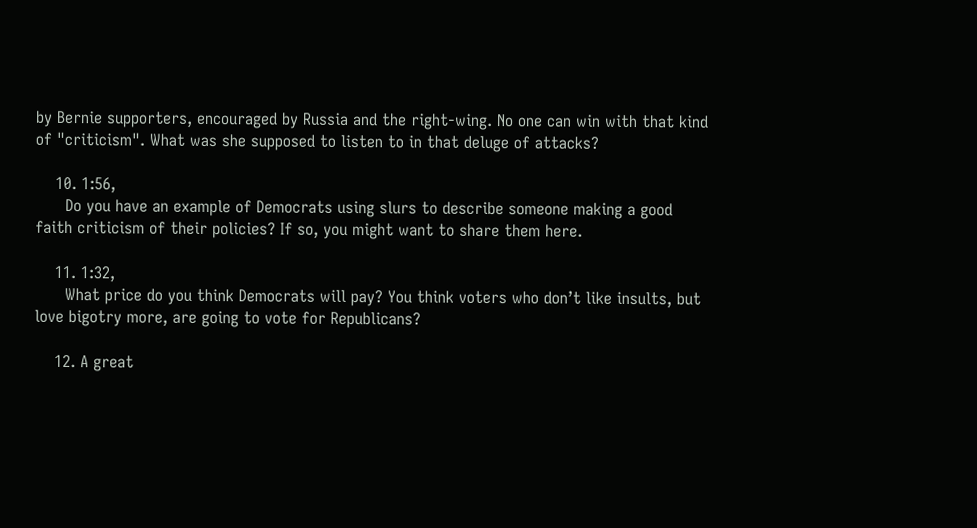by Bernie supporters, encouraged by Russia and the right-wing. No one can win with that kind of "criticism". What was she supposed to listen to in that deluge of attacks?

    10. 1:56,
      Do you have an example of Democrats using slurs to describe someone making a good faith criticism of their policies? If so, you might want to share them here.

    11. 1:32,
      What price do you think Democrats will pay? You think voters who don’t like insults, but love bigotry more, are going to vote for Republicans?

    12. A great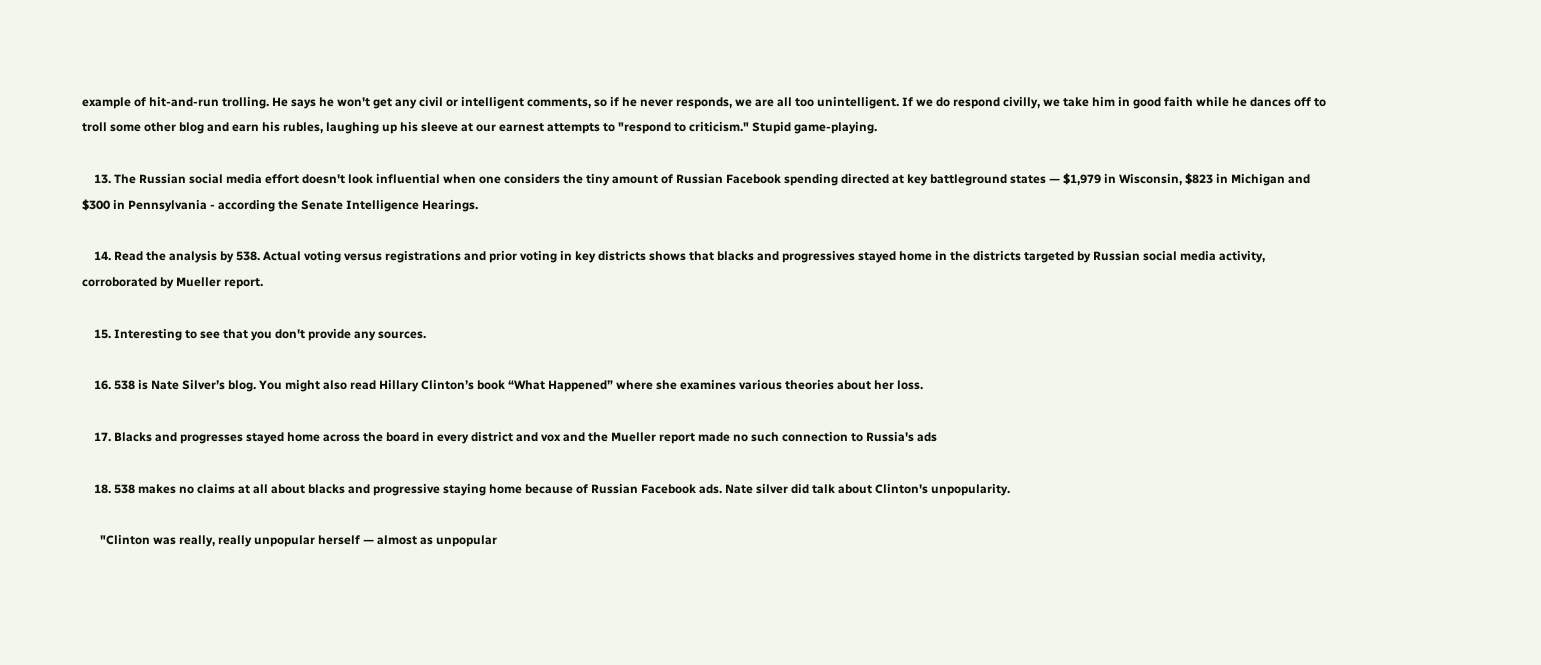example of hit-and-run trolling. He says he won't get any civil or intelligent comments, so if he never responds, we are all too unintelligent. If we do respond civilly, we take him in good faith while he dances off to troll some other blog and earn his rubles, laughing up his sleeve at our earnest attempts to "respond to criticism." Stupid game-playing.

    13. The Russian social media effort doesn't look influential when one considers the tiny amount of Russian Facebook spending directed at key battleground states — $1,979 in Wisconsin, $823 in Michigan and $300 in Pennsylvania - according the Senate Intelligence Hearings.

    14. Read the analysis by 538. Actual voting versus registrations and prior voting in key districts shows that blacks and progressives stayed home in the districts targeted by Russian social media activity, corroborated by Mueller report.

    15. Interesting to see that you don't provide any sources.

    16. 538 is Nate Silver’s blog. You might also read Hillary Clinton’s book “What Happened” where she examines various theories about her loss.

    17. Blacks and progresses stayed home across the board in every district and vox and the Mueller report made no such connection to Russia's ads

    18. 538 makes no claims at all about blacks and progressive staying home because of Russian Facebook ads. Nate silver did talk about Clinton's unpopularity.

      "Clinton was really, really unpopular herself — almost as unpopular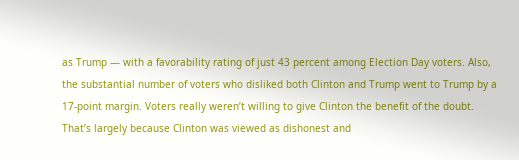as Trump — with a favorability rating of just 43 percent among Election Day voters. Also, the substantial number of voters who disliked both Clinton and Trump went to Trump by a 17-point margin. Voters really weren’t willing to give Clinton the benefit of the doubt. That’s largely because Clinton was viewed as dishonest and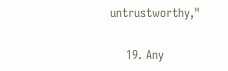untrustworthy,"

    19. Any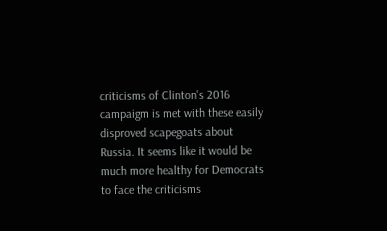criticisms of Clinton's 2016 campaigm is met with these easily disproved scapegoats about Russia. It seems like it would be much more healthy for Democrats to face the criticisms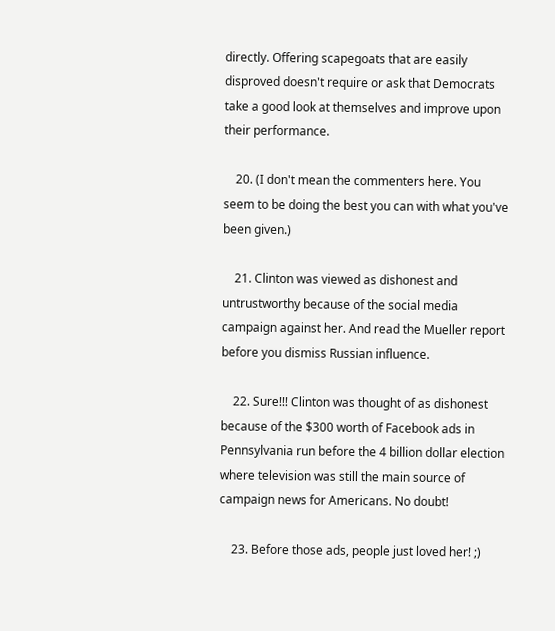directly. Offering scapegoats that are easily disproved doesn't require or ask that Democrats take a good look at themselves and improve upon their performance.

    20. (I don't mean the commenters here. You seem to be doing the best you can with what you've been given.)

    21. Clinton was viewed as dishonest and untrustworthy because of the social media campaign against her. And read the Mueller report before you dismiss Russian influence.

    22. Sure!!! Clinton was thought of as dishonest because of the $300 worth of Facebook ads in Pennsylvania run before the 4 billion dollar election where television was still the main source of campaign news for Americans. No doubt!

    23. Before those ads, people just loved her! ;)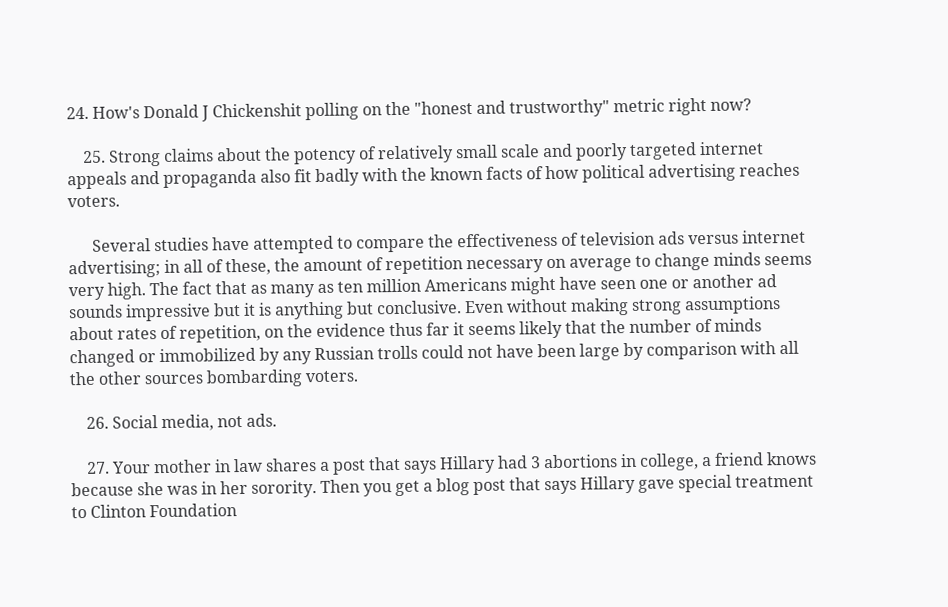24. How's Donald J Chickenshit polling on the "honest and trustworthy" metric right now?

    25. Strong claims about the potency of relatively small scale and poorly targeted internet appeals and propaganda also fit badly with the known facts of how political advertising reaches voters.

      Several studies have attempted to compare the effectiveness of television ads versus internet advertising; in all of these, the amount of repetition necessary on average to change minds seems very high. The fact that as many as ten million Americans might have seen one or another ad sounds impressive but it is anything but conclusive. Even without making strong assumptions about rates of repetition, on the evidence thus far it seems likely that the number of minds changed or immobilized by any Russian trolls could not have been large by comparison with all the other sources bombarding voters.

    26. Social media, not ads.

    27. Your mother in law shares a post that says Hillary had 3 abortions in college, a friend knows because she was in her sorority. Then you get a blog post that says Hillary gave special treatment to Clinton Foundation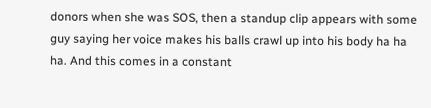donors when she was SOS, then a standup clip appears with some guy saying her voice makes his balls crawl up into his body ha ha ha. And this comes in a constant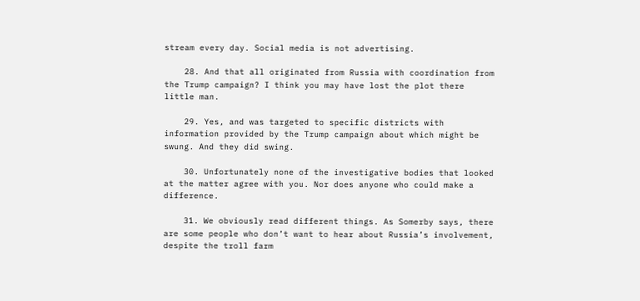stream every day. Social media is not advertising.

    28. And that all originated from Russia with coordination from the Trump campaign? I think you may have lost the plot there little man.

    29. Yes, and was targeted to specific districts with information provided by the Trump campaign about which might be swung. And they did swing.

    30. Unfortunately none of the investigative bodies that looked at the matter agree with you. Nor does anyone who could make a difference.

    31. We obviously read different things. As Somerby says, there are some people who don’t want to hear about Russia’s involvement, despite the troll farm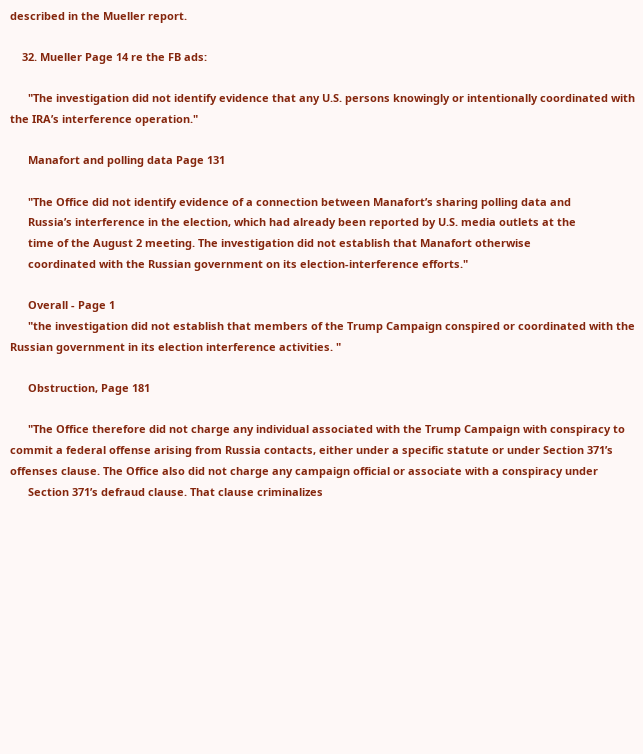described in the Mueller report.

    32. Mueller Page 14 re the FB ads:

      "The investigation did not identify evidence that any U.S. persons knowingly or intentionally coordinated with the IRA’s interference operation."

      Manafort and polling data Page 131

      "The Office did not identify evidence of a connection between Manafort’s sharing polling data and
      Russia’s interference in the election, which had already been reported by U.S. media outlets at the
      time of the August 2 meeting. The investigation did not establish that Manafort otherwise
      coordinated with the Russian government on its election-interference efforts."

      Overall - Page 1
      "the investigation did not establish that members of the Trump Campaign conspired or coordinated with the Russian government in its election interference activities. "

      Obstruction, Page 181

      "The Office therefore did not charge any individual associated with the Trump Campaign with conspiracy to commit a federal offense arising from Russia contacts, either under a specific statute or under Section 371’s offenses clause. The Office also did not charge any campaign official or associate with a conspiracy under
      Section 371’s defraud clause. That clause criminalizes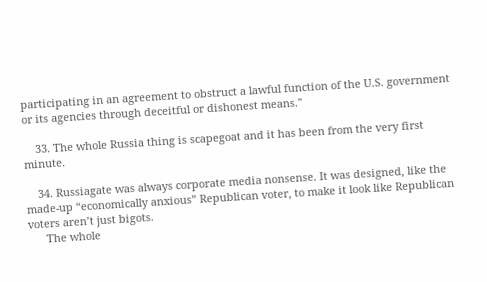participating in an agreement to obstruct a lawful function of the U.S. government or its agencies through deceitful or dishonest means."

    33. The whole Russia thing is scapegoat and it has been from the very first minute.

    34. Russiagate was always corporate media nonsense. It was designed, like the made-up “economically anxious” Republican voter, to make it look like Republican voters aren’t just bigots.
      The whole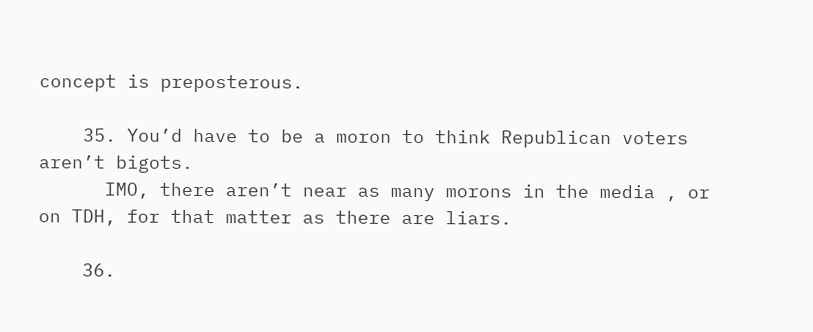concept is preposterous.

    35. You’d have to be a moron to think Republican voters aren’t bigots.
      IMO, there aren’t near as many morons in the media , or on TDH, for that matter as there are liars.

    36.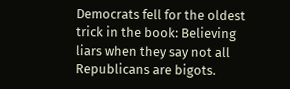Democrats fell for the oldest trick in the book: Believing liars when they say not all Republicans are bigots.